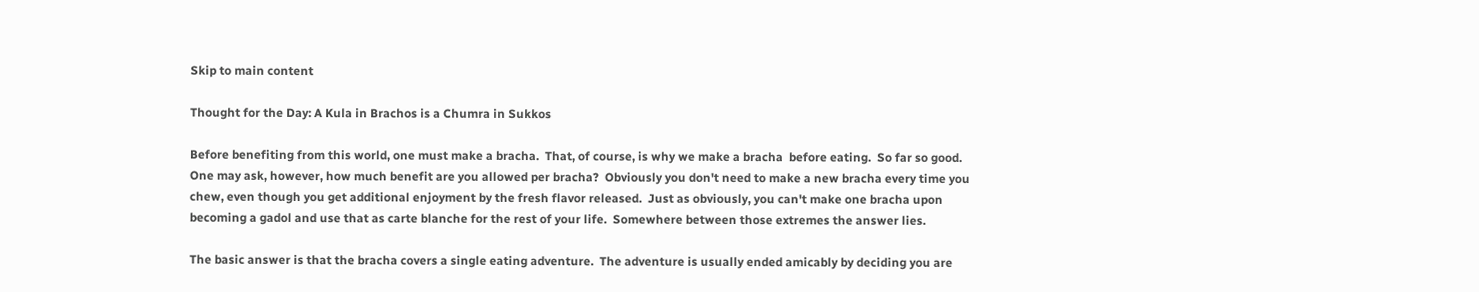Skip to main content

Thought for the Day: A Kula in Brachos is a Chumra in Sukkos

Before benefiting from this world, one must make a bracha.  That, of course, is why we make a bracha  before eating.  So far so good.  One may ask, however, how much benefit are you allowed per bracha?  Obviously you don't need to make a new bracha every time you chew, even though you get additional enjoyment by the fresh flavor released.  Just as obviously, you can't make one bracha upon becoming a gadol and use that as carte blanche for the rest of your life.  Somewhere between those extremes the answer lies.

The basic answer is that the bracha covers a single eating adventure.  The adventure is usually ended amicably by deciding you are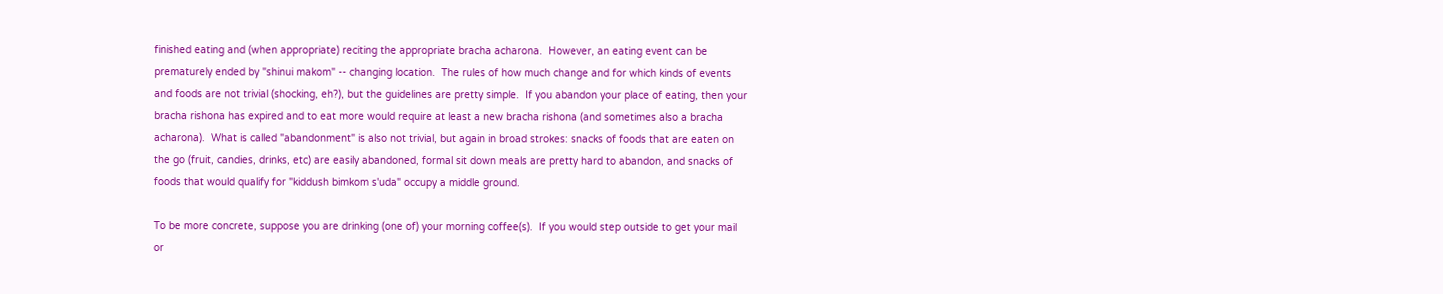finished eating and (when appropriate) reciting the appropriate bracha acharona.  However, an eating event can be prematurely ended by "shinui makom" -- changing location.  The rules of how much change and for which kinds of events and foods are not trivial (shocking, eh?), but the guidelines are pretty simple.  If you abandon your place of eating, then your bracha rishona has expired and to eat more would require at least a new bracha rishona (and sometimes also a bracha acharona).  What is called "abandonment" is also not trivial, but again in broad strokes: snacks of foods that are eaten on the go (fruit, candies, drinks, etc) are easily abandoned, formal sit down meals are pretty hard to abandon, and snacks of foods that would qualify for "kiddush bimkom s'uda" occupy a middle ground.

To be more concrete, suppose you are drinking (one of) your morning coffee(s).  If you would step outside to get your mail or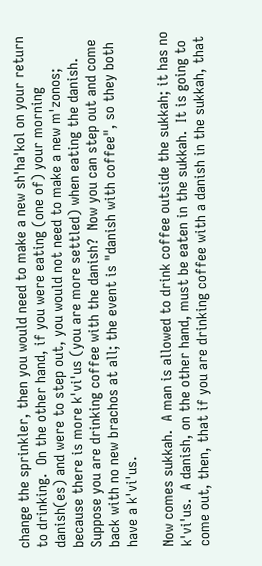change the sprinkler, then you would need to make a new sh'ha'kol on your return to drinking.  On the other hand, if you were eating (one of) your morning danish(es) and were to step out, you would not need to make a new m'zonos; because there is more k'vi'us (you are more settled) when eating the danish.  Suppose you are drinking coffee with the danish?  Now you can step out and come back with no new brachos at all; the event is "danish with coffee", so they both have a k'vi'us.

Now comes sukkah.  A man is allowed to drink coffee outside the sukkah; it has no k'vi'us.  A danish, on the other hand, must be eaten in the sukkah.  It is going to come out, then, that if you are drinking coffee with a danish in the sukkah, that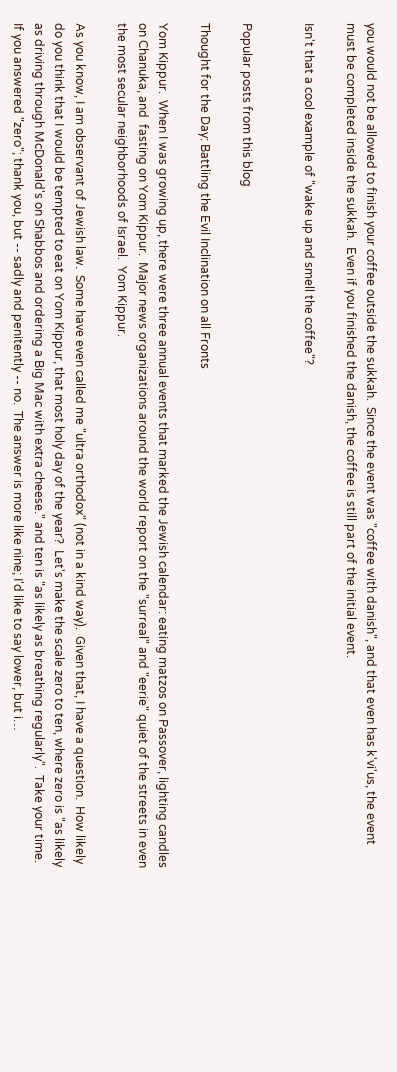you would not be allowed to finish your coffee outside the sukkah.  Since the event was "coffee with danish", and that even has k'vi'us, the event must be completed inside the sukkah.  Even if you finished the danish, the coffee is still part of the initial event.

Isn't that a cool example of "wake up and smell the coffee"?


Popular posts from this blog

Thought for the Day: Battling the Evil Inclination on all Fronts

Yom Kippur.  When I was growing up, there were three annual events that marked the Jewish calendar: eating matzos on Passover, lighting candles on Chanuka, and  fasting on Yom Kippur.  Major news organizations around the world report on the "surreal" and "eerie" quiet of the streets in even the most secular neighborhoods of Israel.  Yom Kippur.

As you know, I am observant of Jewish law.  Some have even called me "ultra orthodox" (not in a kind way).  Given that, I have a question.  How likely do you think that I would be tempted to eat on Yom Kippur, that most holy day of the year?  Let's make the scale zero to ten, where zero is "as likely as driving through McDonald's on Shabbos and ordering a Big Mac with extra cheese." and ten is "as likely as breathing regularly".  Take your time.  If you answered "zero"; thank you, but -- sadly and penitently -- no.  The answer is more like nine; I'd like to say lower, but i…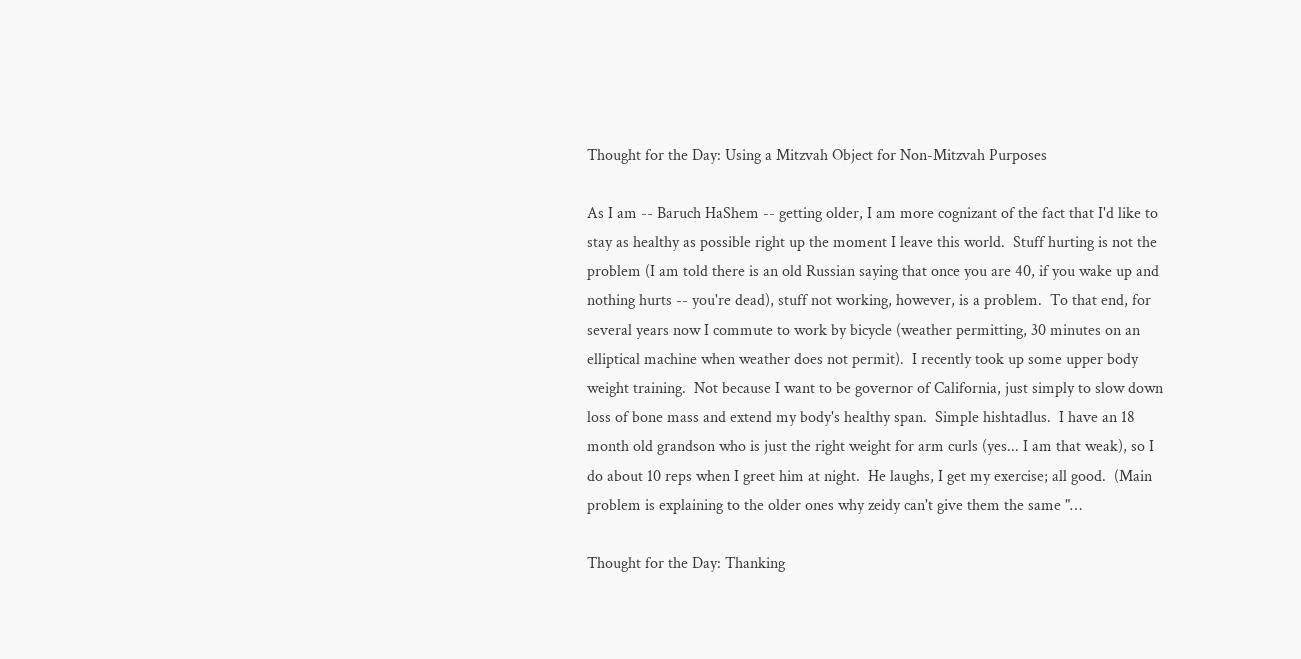Thought for the Day: Using a Mitzvah Object for Non-Mitzvah Purposes

As I am -- Baruch HaShem -- getting older, I am more cognizant of the fact that I'd like to stay as healthy as possible right up the moment I leave this world.  Stuff hurting is not the problem (I am told there is an old Russian saying that once you are 40, if you wake up and nothing hurts -- you're dead), stuff not working, however, is a problem.  To that end, for several years now I commute to work by bicycle (weather permitting, 30 minutes on an elliptical machine when weather does not permit).  I recently took up some upper body weight training.  Not because I want to be governor of California, just simply to slow down loss of bone mass and extend my body's healthy span.  Simple hishtadlus.  I have an 18 month old grandson who is just the right weight for arm curls (yes... I am that weak), so I do about 10 reps when I greet him at night.  He laughs, I get my exercise; all good.  (Main problem is explaining to the older ones why zeidy can't give them the same "…

Thought for the Day: Thanking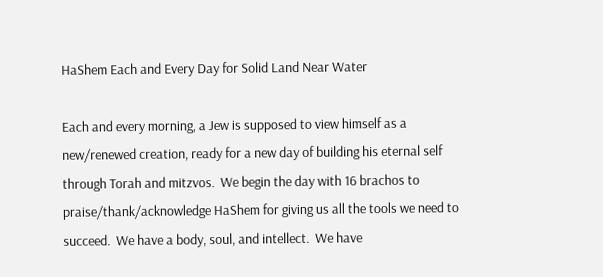HaShem Each and Every Day for Solid Land Near Water

Each and every morning, a Jew is supposed to view himself as a new/renewed creation, ready for a new day of building his eternal self through Torah and mitzvos.  We begin the day with 16 brachos to praise/thank/acknowledge HaShem for giving us all the tools we need to succeed.  We have a body, soul, and intellect.  We have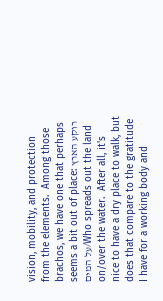vision, mobility, and protection from the elements.  Among those brachos, we have one that perhaps seems a bit out of place: רוקע הארץ על המים/Who spreads out the land on/over the water.  After all, it's nice to have a dry place to walk, but does that compare to the gratitude I have for a working body and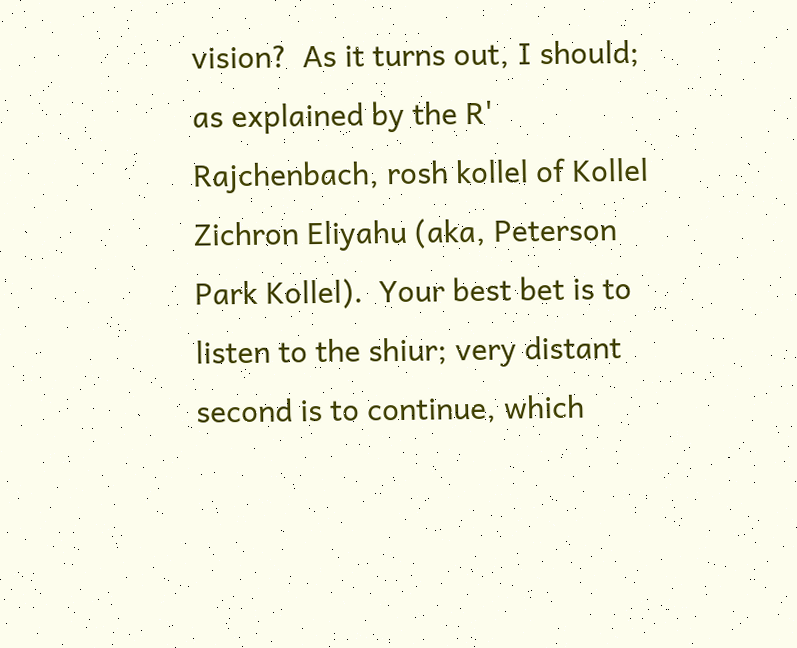vision?  As it turns out, I should; as explained by the R' Rajchenbach, rosh kollel of Kollel Zichron Eliyahu (aka, Peterson Park Kollel).  Your best bet is to listen to the shiur; very distant second is to continue, which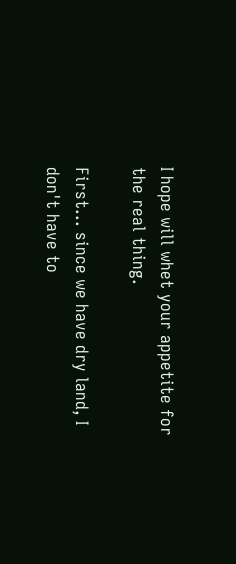I hope will whet your appetite for the real thing.

First... since we have dry land, I don't have to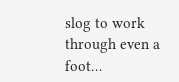slog to work through even a foot…